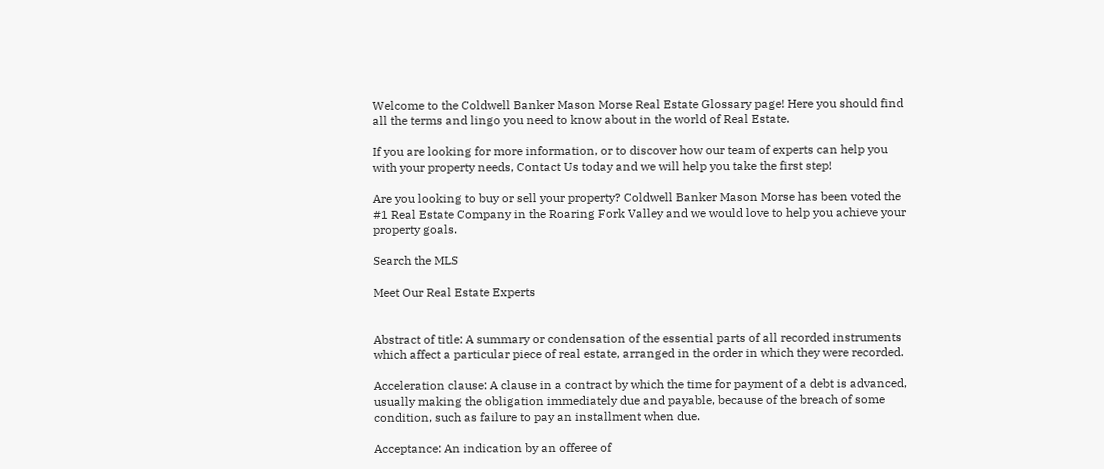Welcome to the Coldwell Banker Mason Morse Real Estate Glossary page! Here you should find all the terms and lingo you need to know about in the world of Real Estate.

If you are looking for more information, or to discover how our team of experts can help you with your property needs, Contact Us today and we will help you take the first step!

Are you looking to buy or sell your property? Coldwell Banker Mason Morse has been voted the #1 Real Estate Company in the Roaring Fork Valley and we would love to help you achieve your property goals.

Search the MLS

Meet Our Real Estate Experts


Abstract of title: A summary or condensation of the essential parts of all recorded instruments which affect a particular piece of real estate, arranged in the order in which they were recorded.

Acceleration clause: A clause in a contract by which the time for payment of a debt is advanced, usually making the obligation immediately due and payable, because of the breach of some condition, such as failure to pay an installment when due.

Acceptance: An indication by an offeree of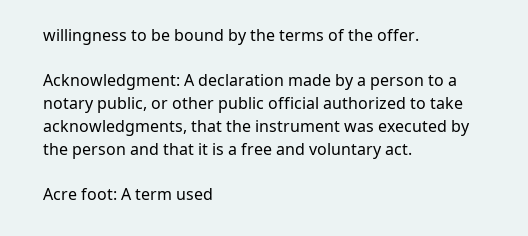willingness to be bound by the terms of the offer.

Acknowledgment: A declaration made by a person to a notary public, or other public official authorized to take acknowledgments, that the instrument was executed by the person and that it is a free and voluntary act.

Acre foot: A term used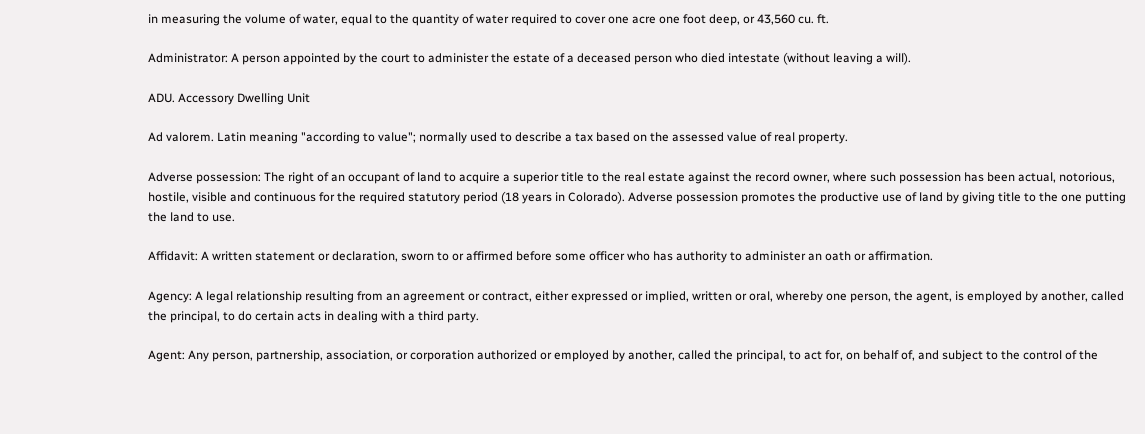in measuring the volume of water, equal to the quantity of water required to cover one acre one foot deep, or 43,560 cu. ft.

Administrator: A person appointed by the court to administer the estate of a deceased person who died intestate (without leaving a will).

ADU. Accessory Dwelling Unit

Ad valorem. Latin meaning "according to value"; normally used to describe a tax based on the assessed value of real property.

Adverse possession: The right of an occupant of land to acquire a superior title to the real estate against the record owner, where such possession has been actual, notorious, hostile, visible and continuous for the required statutory period (18 years in Colorado). Adverse possession promotes the productive use of land by giving title to the one putting the land to use.

Affidavit: A written statement or declaration, sworn to or affirmed before some officer who has authority to administer an oath or affirmation.

Agency: A legal relationship resulting from an agreement or contract, either expressed or implied, written or oral, whereby one person, the agent, is employed by another, called the principal, to do certain acts in dealing with a third party.

Agent: Any person, partnership, association, or corporation authorized or employed by another, called the principal, to act for, on behalf of, and subject to the control of the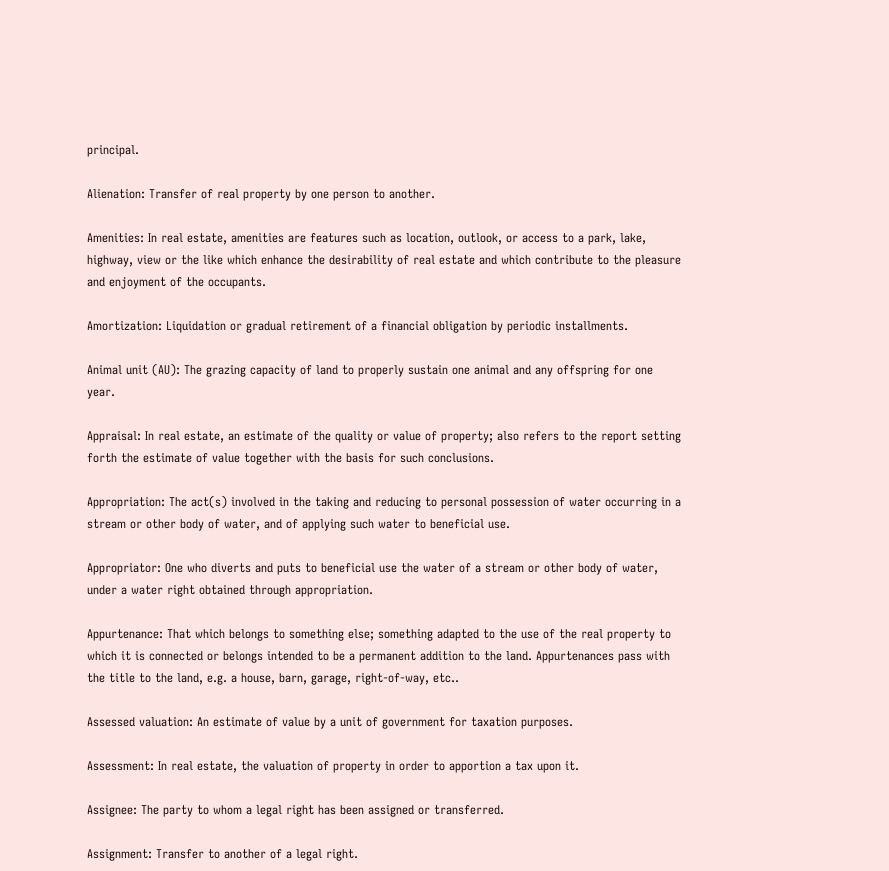principal.

Alienation: Transfer of real property by one person to another.

Amenities: In real estate, amenities are features such as location, outlook, or access to a park, lake, highway, view or the like which enhance the desirability of real estate and which contribute to the pleasure and enjoyment of the occupants.

Amortization: Liquidation or gradual retirement of a financial obligation by periodic installments.

Animal unit (AU): The grazing capacity of land to properly sustain one animal and any offspring for one year.

Appraisal: In real estate, an estimate of the quality or value of property; also refers to the report setting forth the estimate of value together with the basis for such conclusions.

Appropriation: The act(s) involved in the taking and reducing to personal possession of water occurring in a stream or other body of water, and of applying such water to beneficial use.

Appropriator: One who diverts and puts to beneficial use the water of a stream or other body of water, under a water right obtained through appropriation.

Appurtenance: That which belongs to something else; something adapted to the use of the real property to which it is connected or belongs intended to be a permanent addition to the land. Appurtenances pass with the title to the land, e.g. a house, barn, garage, right-of-way, etc..

Assessed valuation: An estimate of value by a unit of government for taxation purposes.

Assessment: In real estate, the valuation of property in order to apportion a tax upon it.

Assignee: The party to whom a legal right has been assigned or transferred.

Assignment: Transfer to another of a legal right.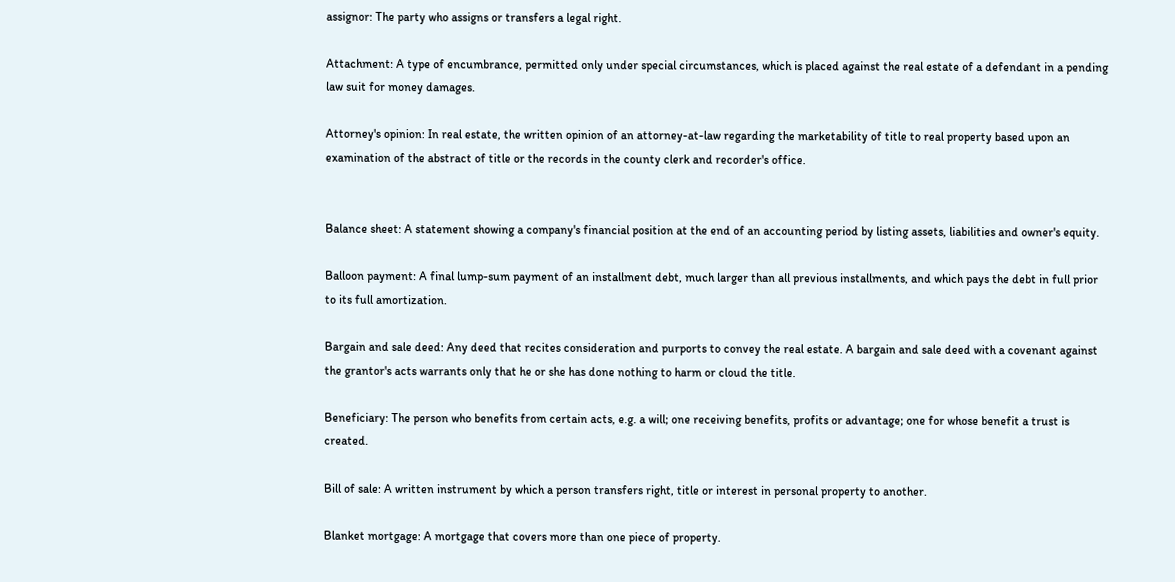assignor: The party who assigns or transfers a legal right.

Attachment: A type of encumbrance, permitted only under special circumstances, which is placed against the real estate of a defendant in a pending law suit for money damages.

Attorney's opinion: In real estate, the written opinion of an attorney-at-law regarding the marketability of title to real property based upon an examination of the abstract of title or the records in the county clerk and recorder's office.


Balance sheet: A statement showing a company's financial position at the end of an accounting period by listing assets, liabilities and owner's equity.

Balloon payment: A final lump-sum payment of an installment debt, much larger than all previous installments, and which pays the debt in full prior to its full amortization.

Bargain and sale deed: Any deed that recites consideration and purports to convey the real estate. A bargain and sale deed with a covenant against the grantor's acts warrants only that he or she has done nothing to harm or cloud the title.

Beneficiary: The person who benefits from certain acts, e.g. a will; one receiving benefits, profits or advantage; one for whose benefit a trust is created.

Bill of sale: A written instrument by which a person transfers right, title or interest in personal property to another.

Blanket mortgage: A mortgage that covers more than one piece of property.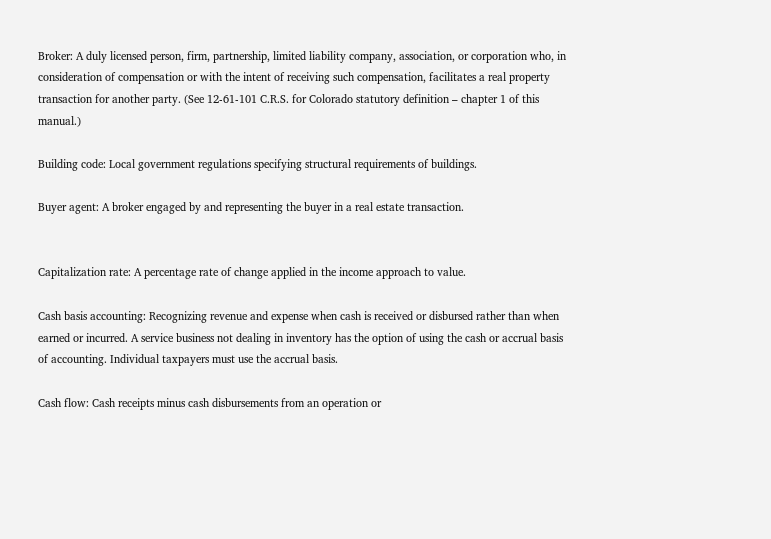Broker: A duly licensed person, firm, partnership, limited liability company, association, or corporation who, in consideration of compensation or with the intent of receiving such compensation, facilitates a real property transaction for another party. (See 12-61-101 C.R.S. for Colorado statutory definition – chapter 1 of this manual.)

Building code: Local government regulations specifying structural requirements of buildings.

Buyer agent: A broker engaged by and representing the buyer in a real estate transaction.


Capitalization rate: A percentage rate of change applied in the income approach to value.

Cash basis accounting: Recognizing revenue and expense when cash is received or disbursed rather than when earned or incurred. A service business not dealing in inventory has the option of using the cash or accrual basis of accounting. Individual taxpayers must use the accrual basis.

Cash flow: Cash receipts minus cash disbursements from an operation or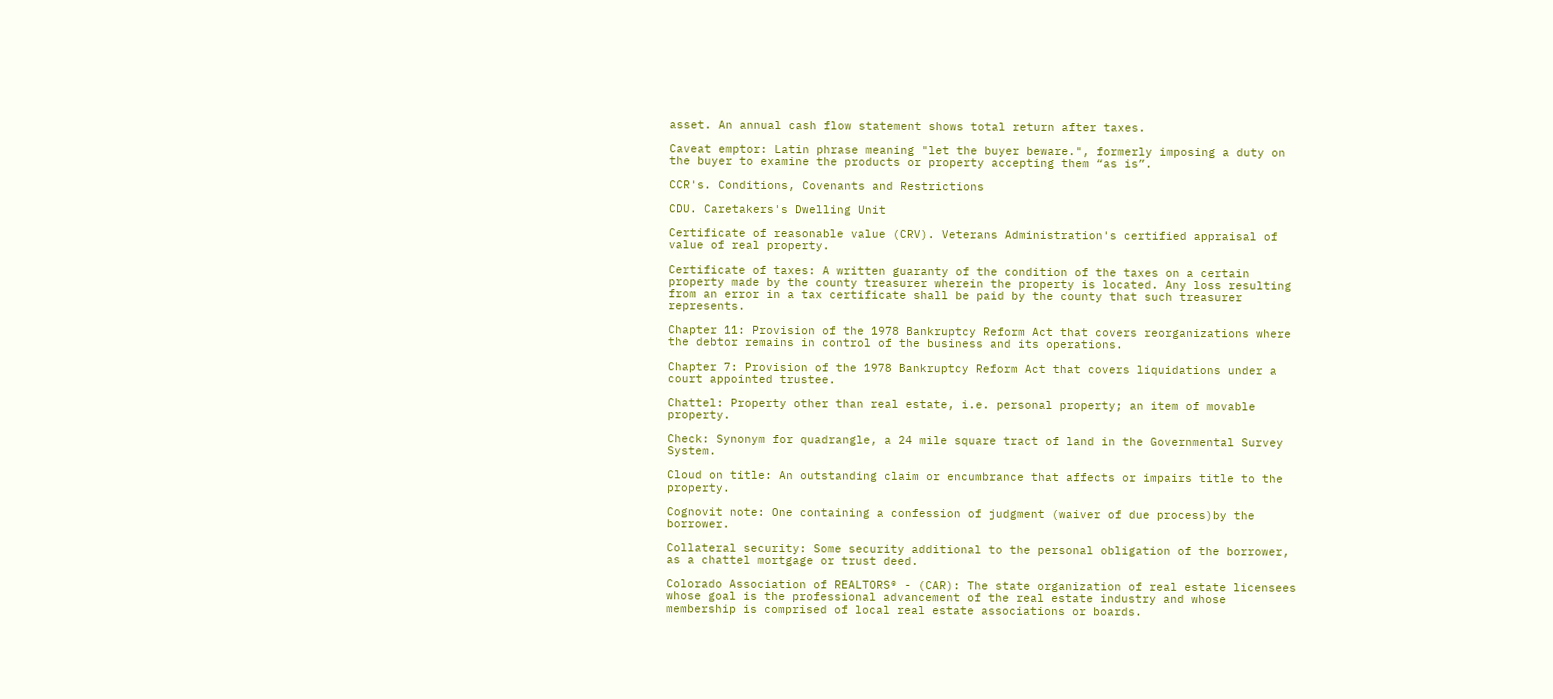asset. An annual cash flow statement shows total return after taxes.

Caveat emptor: Latin phrase meaning "let the buyer beware.", formerly imposing a duty on the buyer to examine the products or property accepting them “as is”.

CCR's. Conditions, Covenants and Restrictions

CDU. Caretakers's Dwelling Unit

Certificate of reasonable value (CRV). Veterans Administration's certified appraisal of value of real property.

Certificate of taxes: A written guaranty of the condition of the taxes on a certain property made by the county treasurer wherein the property is located. Any loss resulting from an error in a tax certificate shall be paid by the county that such treasurer represents.

Chapter 11: Provision of the 1978 Bankruptcy Reform Act that covers reorganizations where the debtor remains in control of the business and its operations.

Chapter 7: Provision of the 1978 Bankruptcy Reform Act that covers liquidations under a court appointed trustee.

Chattel: Property other than real estate, i.e. personal property; an item of movable property.

Check: Synonym for quadrangle, a 24 mile square tract of land in the Governmental Survey System.

Cloud on title: An outstanding claim or encumbrance that affects or impairs title to the property.

Cognovit note: One containing a confession of judgment (waiver of due process)by the borrower.

Collateral security: Some security additional to the personal obligation of the borrower, as a chattel mortgage or trust deed.

Colorado Association of REALTORS® - (CAR): The state organization of real estate licensees whose goal is the professional advancement of the real estate industry and whose membership is comprised of local real estate associations or boards.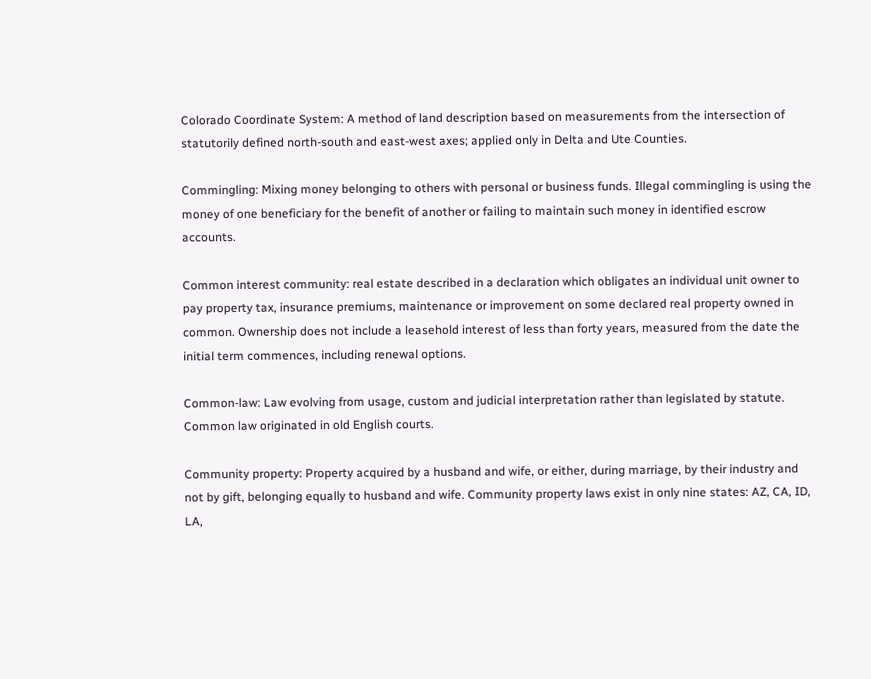Colorado Coordinate System: A method of land description based on measurements from the intersection of statutorily defined north-south and east-west axes; applied only in Delta and Ute Counties.

Commingling: Mixing money belonging to others with personal or business funds. Illegal commingling is using the money of one beneficiary for the benefit of another or failing to maintain such money in identified escrow accounts.

Common interest community: real estate described in a declaration which obligates an individual unit owner to pay property tax, insurance premiums, maintenance or improvement on some declared real property owned in common. Ownership does not include a leasehold interest of less than forty years, measured from the date the initial term commences, including renewal options.

Common-law: Law evolving from usage, custom and judicial interpretation rather than legislated by statute. Common law originated in old English courts.

Community property: Property acquired by a husband and wife, or either, during marriage, by their industry and not by gift, belonging equally to husband and wife. Community property laws exist in only nine states: AZ, CA, ID, LA,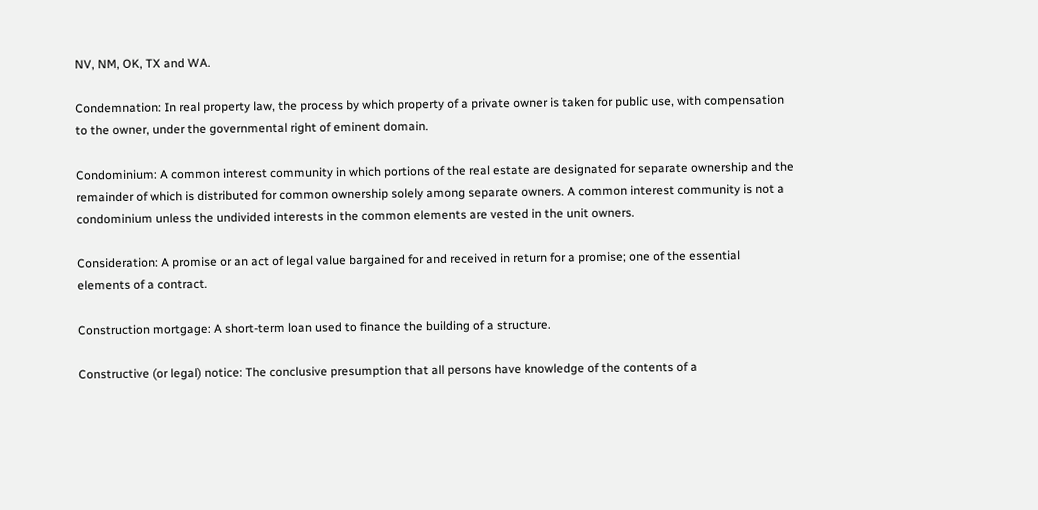NV, NM, OK, TX and WA.

Condemnation: In real property law, the process by which property of a private owner is taken for public use, with compensation to the owner, under the governmental right of eminent domain.

Condominium: A common interest community in which portions of the real estate are designated for separate ownership and the remainder of which is distributed for common ownership solely among separate owners. A common interest community is not a condominium unless the undivided interests in the common elements are vested in the unit owners.

Consideration: A promise or an act of legal value bargained for and received in return for a promise; one of the essential elements of a contract.

Construction mortgage: A short-term loan used to finance the building of a structure.

Constructive (or legal) notice: The conclusive presumption that all persons have knowledge of the contents of a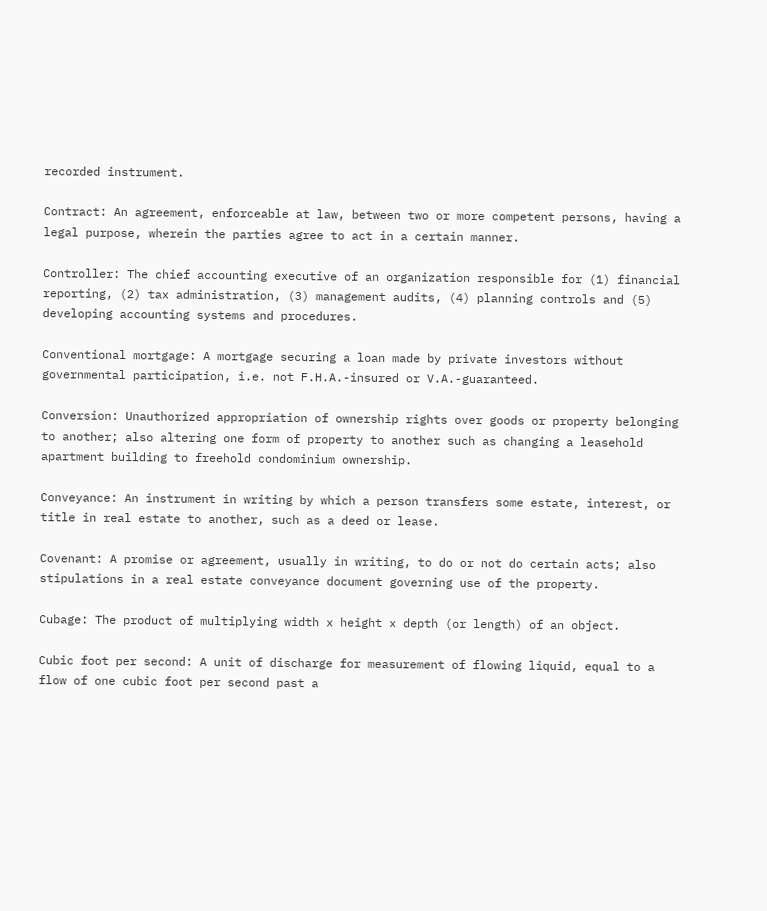recorded instrument.

Contract: An agreement, enforceable at law, between two or more competent persons, having a legal purpose, wherein the parties agree to act in a certain manner.

Controller: The chief accounting executive of an organization responsible for (1) financial reporting, (2) tax administration, (3) management audits, (4) planning controls and (5) developing accounting systems and procedures.

Conventional mortgage: A mortgage securing a loan made by private investors without governmental participation, i.e. not F.H.A.-insured or V.A.-guaranteed.

Conversion: Unauthorized appropriation of ownership rights over goods or property belonging to another; also altering one form of property to another such as changing a leasehold apartment building to freehold condominium ownership.

Conveyance: An instrument in writing by which a person transfers some estate, interest, or title in real estate to another, such as a deed or lease.

Covenant: A promise or agreement, usually in writing, to do or not do certain acts; also stipulations in a real estate conveyance document governing use of the property.

Cubage: The product of multiplying width x height x depth (or length) of an object.

Cubic foot per second: A unit of discharge for measurement of flowing liquid, equal to a flow of one cubic foot per second past a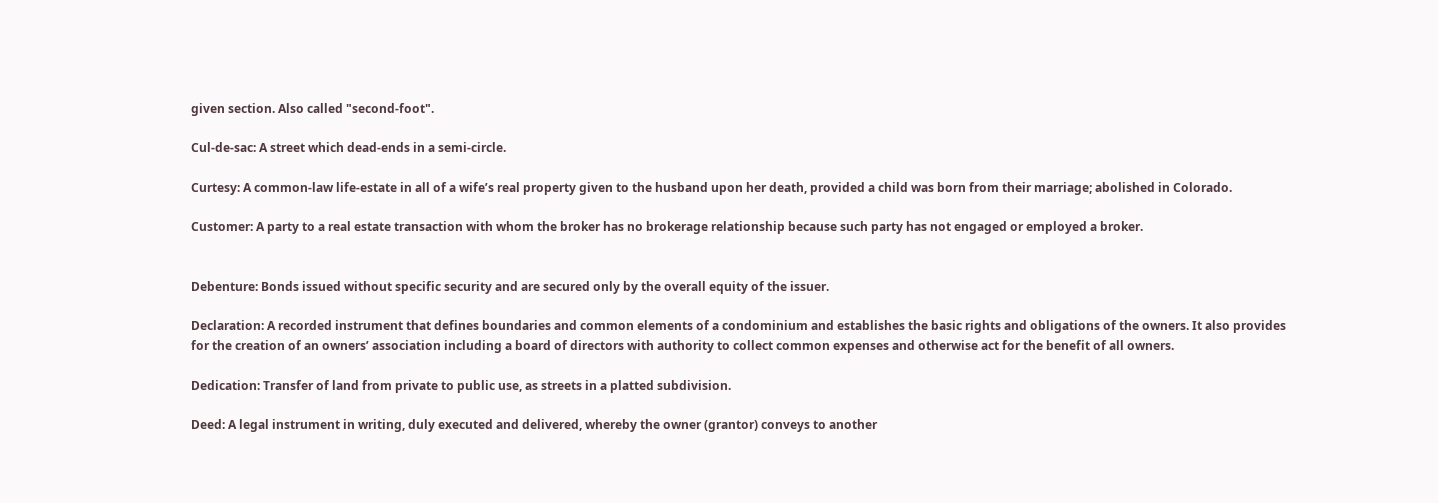given section. Also called "second-foot".

Cul-de-sac: A street which dead-ends in a semi-circle.

Curtesy: A common-law life-estate in all of a wife’s real property given to the husband upon her death, provided a child was born from their marriage; abolished in Colorado.

Customer: A party to a real estate transaction with whom the broker has no brokerage relationship because such party has not engaged or employed a broker.


Debenture: Bonds issued without specific security and are secured only by the overall equity of the issuer.

Declaration: A recorded instrument that defines boundaries and common elements of a condominium and establishes the basic rights and obligations of the owners. It also provides for the creation of an owners’ association including a board of directors with authority to collect common expenses and otherwise act for the benefit of all owners.

Dedication: Transfer of land from private to public use, as streets in a platted subdivision.

Deed: A legal instrument in writing, duly executed and delivered, whereby the owner (grantor) conveys to another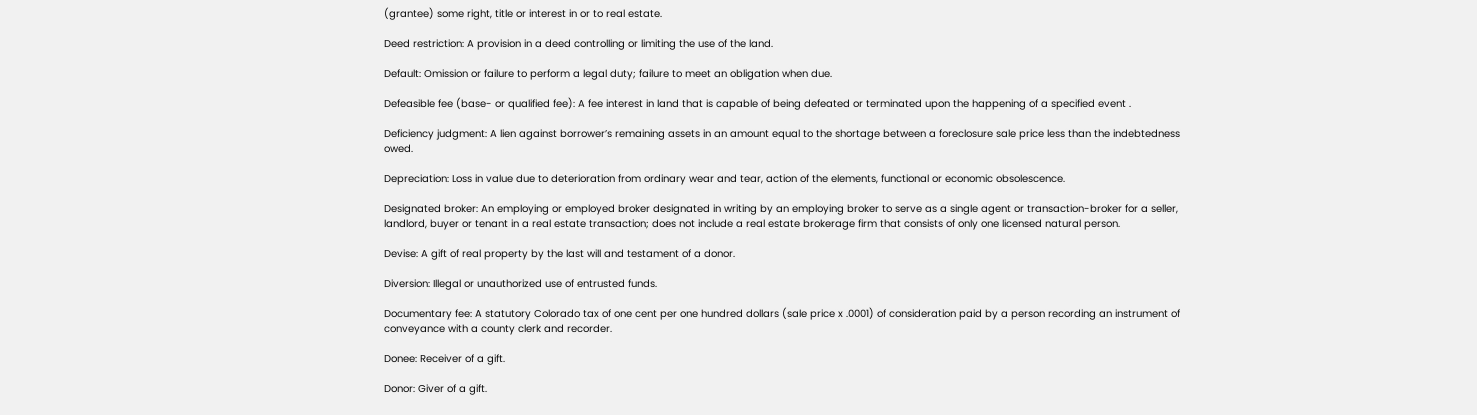(grantee) some right, title or interest in or to real estate.

Deed restriction: A provision in a deed controlling or limiting the use of the land.

Default: Omission or failure to perform a legal duty; failure to meet an obligation when due.

Defeasible fee (base- or qualified fee): A fee interest in land that is capable of being defeated or terminated upon the happening of a specified event .

Deficiency judgment: A lien against borrower’s remaining assets in an amount equal to the shortage between a foreclosure sale price less than the indebtedness owed.

Depreciation: Loss in value due to deterioration from ordinary wear and tear, action of the elements, functional or economic obsolescence.

Designated broker: An employing or employed broker designated in writing by an employing broker to serve as a single agent or transaction-broker for a seller, landlord, buyer or tenant in a real estate transaction; does not include a real estate brokerage firm that consists of only one licensed natural person.

Devise: A gift of real property by the last will and testament of a donor.

Diversion: Illegal or unauthorized use of entrusted funds.

Documentary fee: A statutory Colorado tax of one cent per one hundred dollars (sale price x .0001) of consideration paid by a person recording an instrument of conveyance with a county clerk and recorder.

Donee: Receiver of a gift.

Donor: Giver of a gift.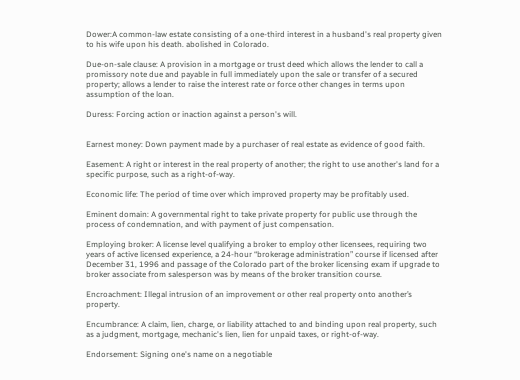Dower:A common-law estate consisting of a one-third interest in a husband's real property given to his wife upon his death. abolished in Colorado.

Due-on-sale clause: A provision in a mortgage or trust deed which allows the lender to call a promissory note due and payable in full immediately upon the sale or transfer of a secured property; allows a lender to raise the interest rate or force other changes in terms upon assumption of the loan.

Duress: Forcing action or inaction against a person's will.


Earnest money: Down payment made by a purchaser of real estate as evidence of good faith.

Easement: A right or interest in the real property of another; the right to use another's land for a specific purpose, such as a right-of-way.

Economic life: The period of time over which improved property may be profitably used.

Eminent domain: A governmental right to take private property for public use through the process of condemnation, and with payment of just compensation.

Employing broker: A license level qualifying a broker to employ other licensees, requiring two years of active licensed experience, a 24-hour “brokerage administration” course if licensed after December 31, 1996 and passage of the Colorado part of the broker licensing exam if upgrade to broker associate from salesperson was by means of the broker transition course.

Encroachment: Illegal intrusion of an improvement or other real property onto another’s property.

Encumbrance: A claim, lien, charge, or liability attached to and binding upon real property, such as a judgment, mortgage, mechanic's lien, lien for unpaid taxes, or right-of-way.

Endorsement: Signing one's name on a negotiable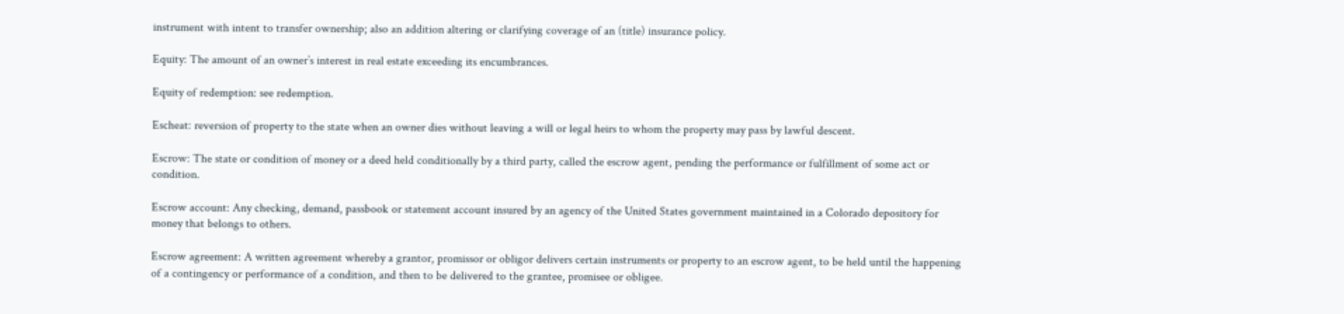instrument with intent to transfer ownership; also an addition altering or clarifying coverage of an (title) insurance policy.

Equity: The amount of an owner’s interest in real estate exceeding its encumbrances.

Equity of redemption: see redemption.

Escheat: reversion of property to the state when an owner dies without leaving a will or legal heirs to whom the property may pass by lawful descent.

Escrow: The state or condition of money or a deed held conditionally by a third party, called the escrow agent, pending the performance or fulfillment of some act or condition.

Escrow account: Any checking, demand, passbook or statement account insured by an agency of the United States government maintained in a Colorado depository for money that belongs to others.

Escrow agreement: A written agreement whereby a grantor, promissor or obligor delivers certain instruments or property to an escrow agent, to be held until the happening of a contingency or performance of a condition, and then to be delivered to the grantee, promisee or obligee.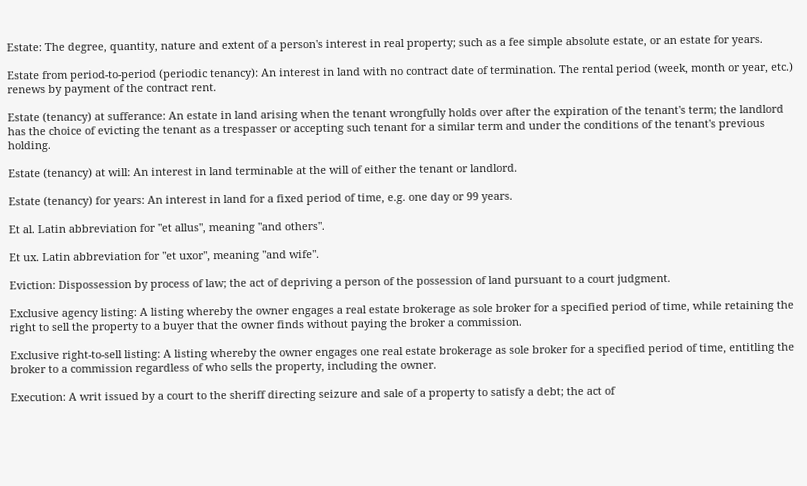Estate: The degree, quantity, nature and extent of a person's interest in real property; such as a fee simple absolute estate, or an estate for years.

Estate from period-to-period (periodic tenancy): An interest in land with no contract date of termination. The rental period (week, month or year, etc.) renews by payment of the contract rent.

Estate (tenancy) at sufferance: An estate in land arising when the tenant wrongfully holds over after the expiration of the tenant's term; the landlord has the choice of evicting the tenant as a trespasser or accepting such tenant for a similar term and under the conditions of the tenant's previous holding.

Estate (tenancy) at will: An interest in land terminable at the will of either the tenant or landlord.

Estate (tenancy) for years: An interest in land for a fixed period of time, e.g. one day or 99 years.

Et al. Latin abbreviation for "et allus", meaning "and others".

Et ux. Latin abbreviation for "et uxor", meaning "and wife".

Eviction: Dispossession by process of law; the act of depriving a person of the possession of land pursuant to a court judgment.

Exclusive agency listing: A listing whereby the owner engages a real estate brokerage as sole broker for a specified period of time, while retaining the right to sell the property to a buyer that the owner finds without paying the broker a commission.

Exclusive right-to-sell listing: A listing whereby the owner engages one real estate brokerage as sole broker for a specified period of time, entitling the broker to a commission regardless of who sells the property, including the owner.

Execution: A writ issued by a court to the sheriff directing seizure and sale of a property to satisfy a debt; the act of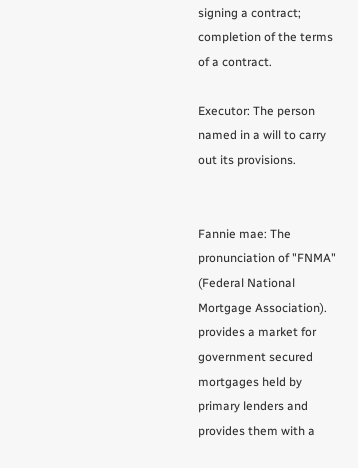signing a contract; completion of the terms of a contract.

Executor: The person named in a will to carry out its provisions.


Fannie mae: The pronunciation of "FNMA" (Federal National Mortgage Association). provides a market for government secured mortgages held by primary lenders and provides them with a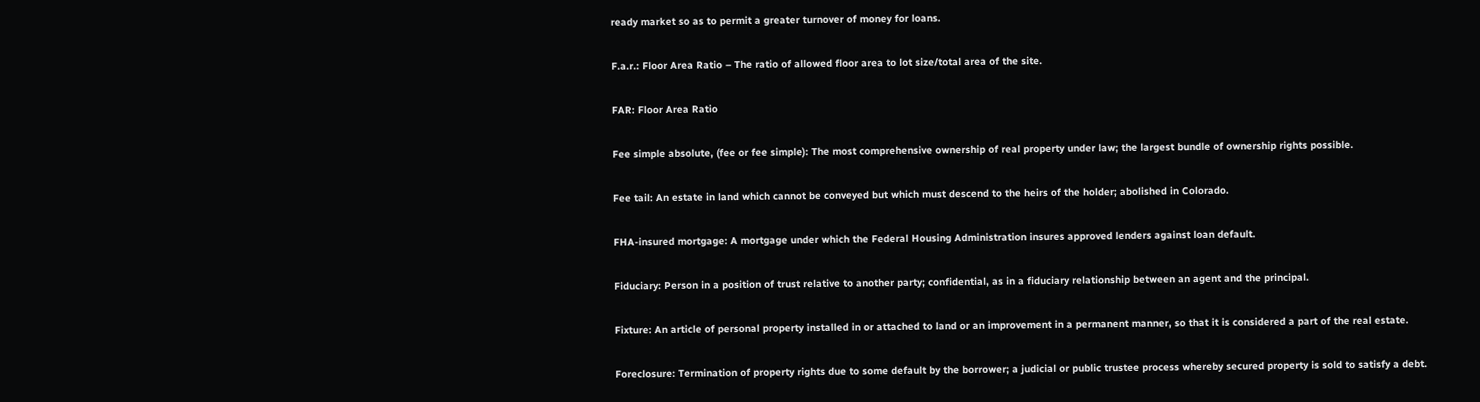ready market so as to permit a greater turnover of money for loans.

F.a.r.: Floor Area Ratio – The ratio of allowed floor area to lot size/total area of the site.

FAR: Floor Area Ratio

Fee simple absolute, (fee or fee simple): The most comprehensive ownership of real property under law; the largest bundle of ownership rights possible.

Fee tail: An estate in land which cannot be conveyed but which must descend to the heirs of the holder; abolished in Colorado.

FHA-insured mortgage: A mortgage under which the Federal Housing Administration insures approved lenders against loan default.

Fiduciary: Person in a position of trust relative to another party; confidential, as in a fiduciary relationship between an agent and the principal.

Fixture: An article of personal property installed in or attached to land or an improvement in a permanent manner, so that it is considered a part of the real estate.

Foreclosure: Termination of property rights due to some default by the borrower; a judicial or public trustee process whereby secured property is sold to satisfy a debt.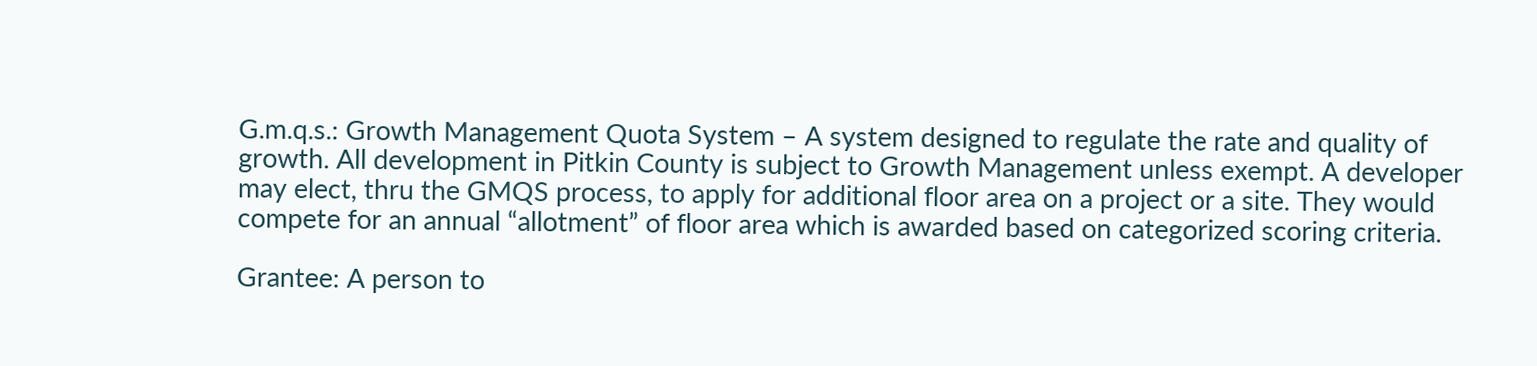G.m.q.s.: Growth Management Quota System – A system designed to regulate the rate and quality of growth. All development in Pitkin County is subject to Growth Management unless exempt. A developer may elect, thru the GMQS process, to apply for additional floor area on a project or a site. They would compete for an annual “allotment” of floor area which is awarded based on categorized scoring criteria.

Grantee: A person to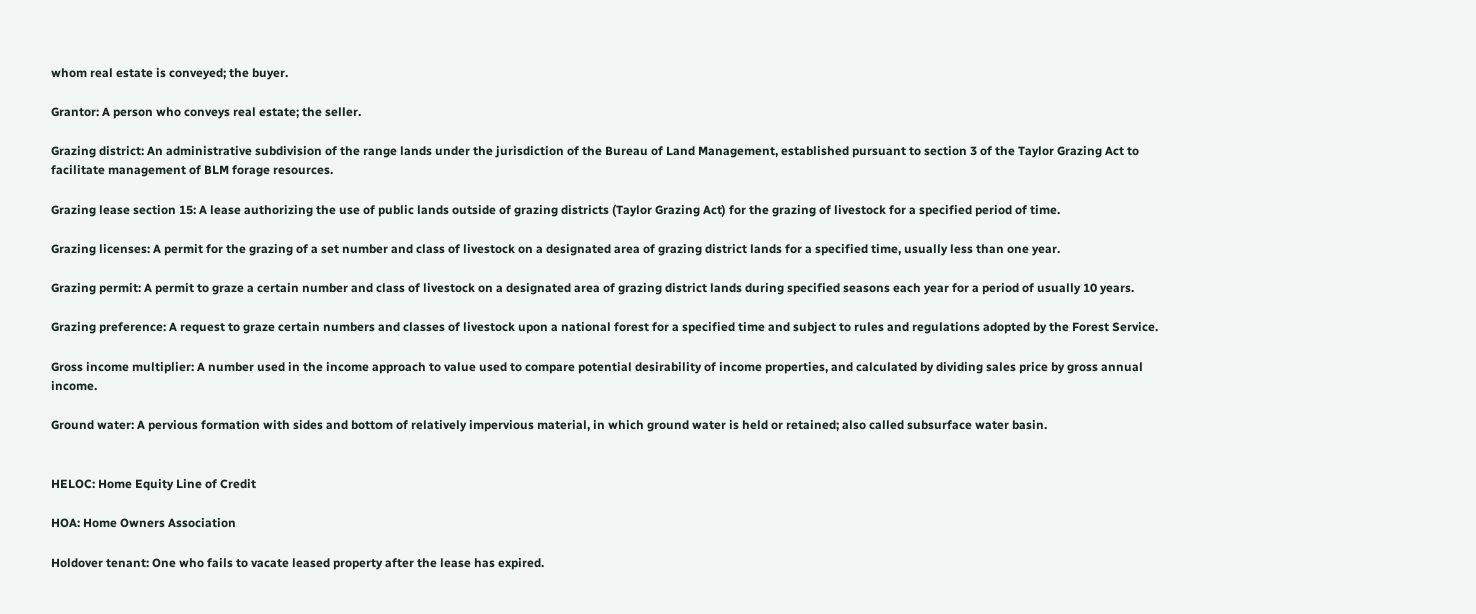whom real estate is conveyed; the buyer.

Grantor: A person who conveys real estate; the seller.

Grazing district: An administrative subdivision of the range lands under the jurisdiction of the Bureau of Land Management, established pursuant to section 3 of the Taylor Grazing Act to facilitate management of BLM forage resources.

Grazing lease section 15: A lease authorizing the use of public lands outside of grazing districts (Taylor Grazing Act) for the grazing of livestock for a specified period of time.

Grazing licenses: A permit for the grazing of a set number and class of livestock on a designated area of grazing district lands for a specified time, usually less than one year.

Grazing permit: A permit to graze a certain number and class of livestock on a designated area of grazing district lands during specified seasons each year for a period of usually 10 years.

Grazing preference: A request to graze certain numbers and classes of livestock upon a national forest for a specified time and subject to rules and regulations adopted by the Forest Service.

Gross income multiplier: A number used in the income approach to value used to compare potential desirability of income properties, and calculated by dividing sales price by gross annual income.

Ground water: A pervious formation with sides and bottom of relatively impervious material, in which ground water is held or retained; also called subsurface water basin.


HELOC: Home Equity Line of Credit

HOA: Home Owners Association

Holdover tenant: One who fails to vacate leased property after the lease has expired.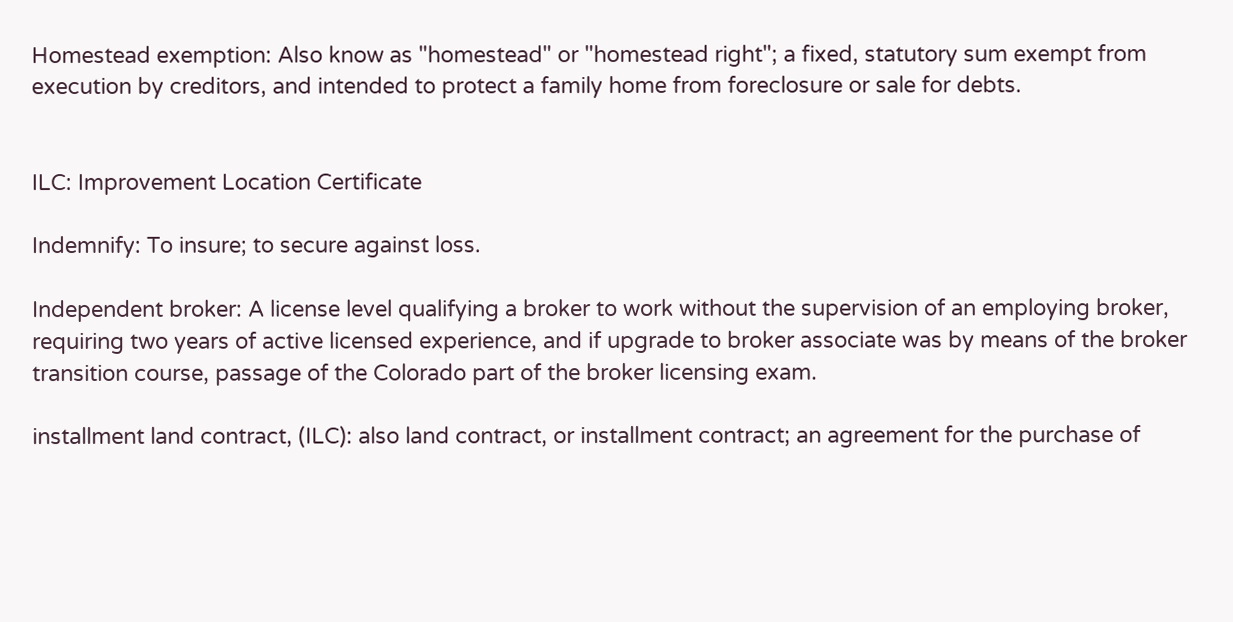Homestead exemption: Also know as "homestead" or "homestead right"; a fixed, statutory sum exempt from execution by creditors, and intended to protect a family home from foreclosure or sale for debts.


ILC: Improvement Location Certificate

Indemnify: To insure; to secure against loss.

Independent broker: A license level qualifying a broker to work without the supervision of an employing broker, requiring two years of active licensed experience, and if upgrade to broker associate was by means of the broker transition course, passage of the Colorado part of the broker licensing exam.

installment land contract, (ILC): also land contract, or installment contract; an agreement for the purchase of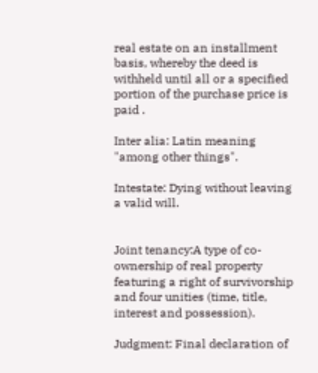real estate on an installment basis, whereby the deed is withheld until all or a specified portion of the purchase price is paid .

Inter alia: Latin meaning "among other things".

Intestate: Dying without leaving a valid will.


Joint tenancy:A type of co-ownership of real property featuring a right of survivorship and four unities (time, title, interest and possession).

Judgment: Final declaration of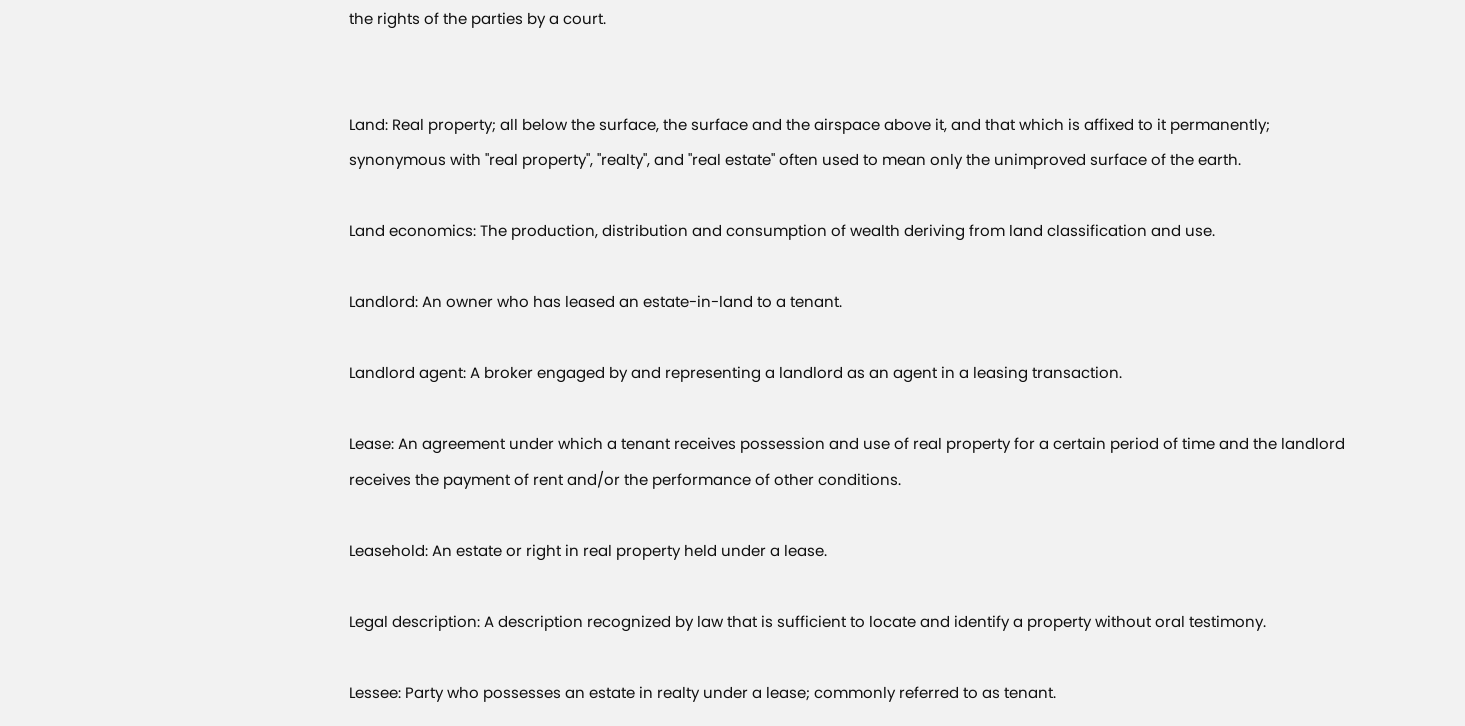the rights of the parties by a court.


Land: Real property; all below the surface, the surface and the airspace above it, and that which is affixed to it permanently; synonymous with "real property", "realty", and "real estate" often used to mean only the unimproved surface of the earth.

Land economics: The production, distribution and consumption of wealth deriving from land classification and use.

Landlord: An owner who has leased an estate-in-land to a tenant.

Landlord agent: A broker engaged by and representing a landlord as an agent in a leasing transaction.

Lease: An agreement under which a tenant receives possession and use of real property for a certain period of time and the landlord receives the payment of rent and/or the performance of other conditions.

Leasehold: An estate or right in real property held under a lease.

Legal description: A description recognized by law that is sufficient to locate and identify a property without oral testimony.

Lessee: Party who possesses an estate in realty under a lease; commonly referred to as tenant.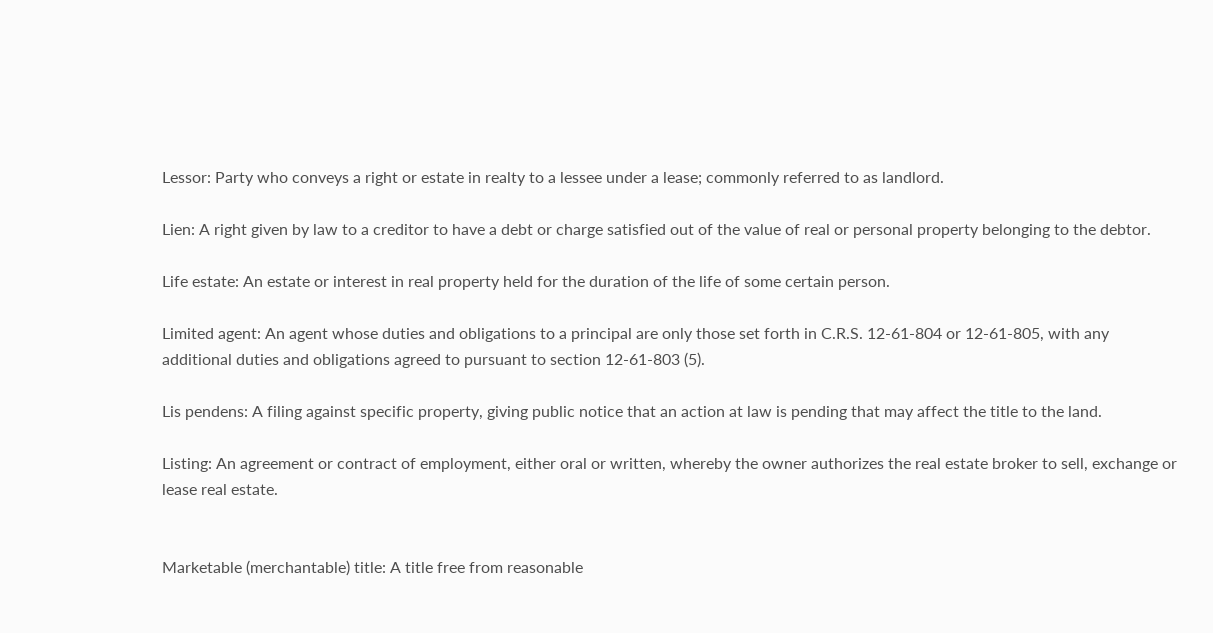Lessor: Party who conveys a right or estate in realty to a lessee under a lease; commonly referred to as landlord.

Lien: A right given by law to a creditor to have a debt or charge satisfied out of the value of real or personal property belonging to the debtor.

Life estate: An estate or interest in real property held for the duration of the life of some certain person.

Limited agent: An agent whose duties and obligations to a principal are only those set forth in C.R.S. 12-61-804 or 12-61-805, with any additional duties and obligations agreed to pursuant to section 12-61-803 (5).

Lis pendens: A filing against specific property, giving public notice that an action at law is pending that may affect the title to the land.

Listing: An agreement or contract of employment, either oral or written, whereby the owner authorizes the real estate broker to sell, exchange or lease real estate.


Marketable (merchantable) title: A title free from reasonable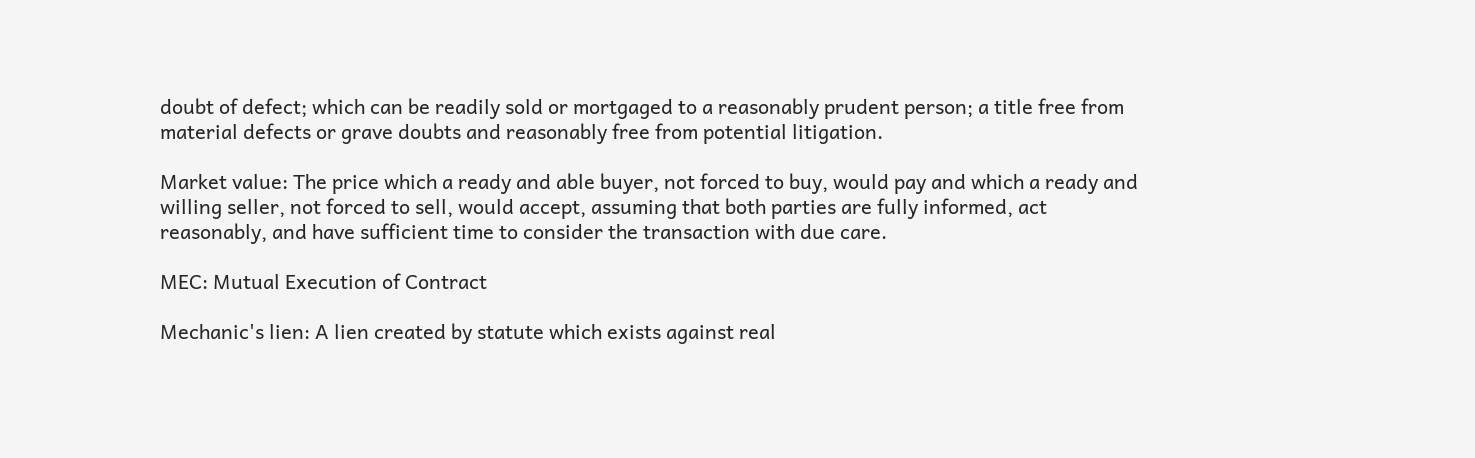doubt of defect; which can be readily sold or mortgaged to a reasonably prudent person; a title free from material defects or grave doubts and reasonably free from potential litigation.

Market value: The price which a ready and able buyer, not forced to buy, would pay and which a ready and willing seller, not forced to sell, would accept, assuming that both parties are fully informed, act reasonably, and have sufficient time to consider the transaction with due care.

MEC: Mutual Execution of Contract

Mechanic's lien: A lien created by statute which exists against real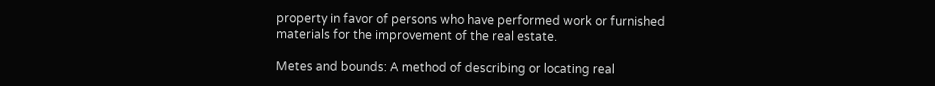property in favor of persons who have performed work or furnished materials for the improvement of the real estate.

Metes and bounds: A method of describing or locating real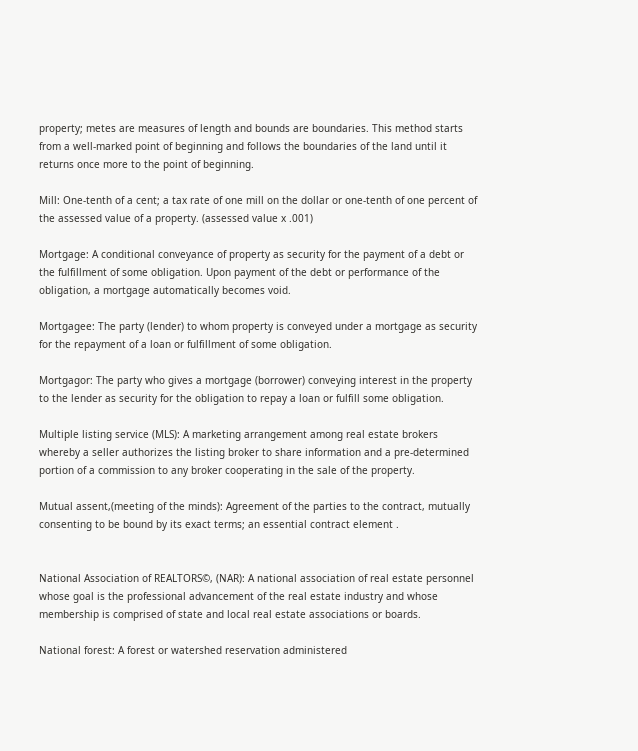property; metes are measures of length and bounds are boundaries. This method starts from a well-marked point of beginning and follows the boundaries of the land until it returns once more to the point of beginning.

Mill: One-tenth of a cent; a tax rate of one mill on the dollar or one-tenth of one percent of the assessed value of a property. (assessed value x .001)

Mortgage: A conditional conveyance of property as security for the payment of a debt or the fulfillment of some obligation. Upon payment of the debt or performance of the obligation, a mortgage automatically becomes void.

Mortgagee: The party (lender) to whom property is conveyed under a mortgage as security for the repayment of a loan or fulfillment of some obligation.

Mortgagor: The party who gives a mortgage (borrower) conveying interest in the property to the lender as security for the obligation to repay a loan or fulfill some obligation.

Multiple listing service (MLS): A marketing arrangement among real estate brokers whereby a seller authorizes the listing broker to share information and a pre-determined portion of a commission to any broker cooperating in the sale of the property.

Mutual assent,(meeting of the minds): Agreement of the parties to the contract, mutually consenting to be bound by its exact terms; an essential contract element .


National Association of REALTORS©, (NAR): A national association of real estate personnel whose goal is the professional advancement of the real estate industry and whose membership is comprised of state and local real estate associations or boards.

National forest: A forest or watershed reservation administered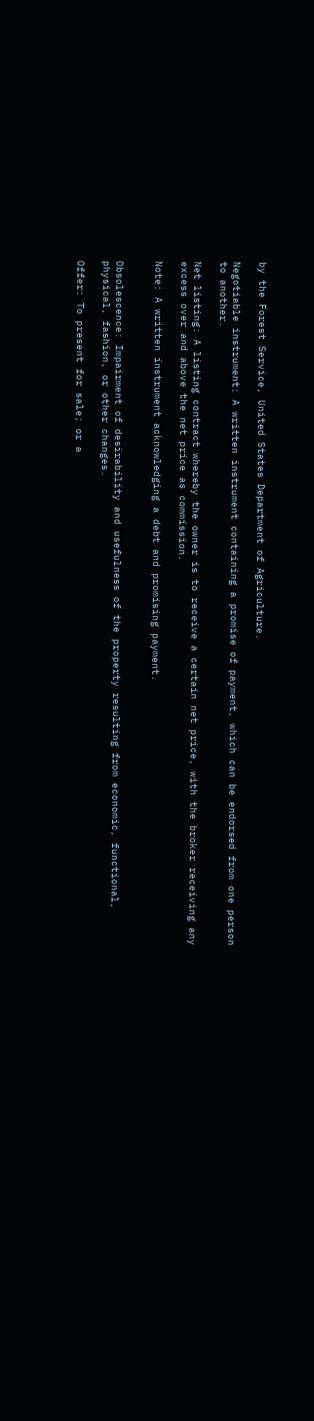by the Forest Service, United States Department of Agriculture.

Negotiable instrument: A written instrument containing a promise of payment, which can be endorsed from one person to another.

Net listing: A listing contract whereby the owner is to receive a certain net price, with the broker receiving any excess over and above the net price as commission.

Note: A written instrument acknowledging a debt and promising payment.


Obsolescence: Impairment of desirability and usefulness of the property resulting from economic, functional, physical, fashion, or other changes.

Offer: To present for sale; or a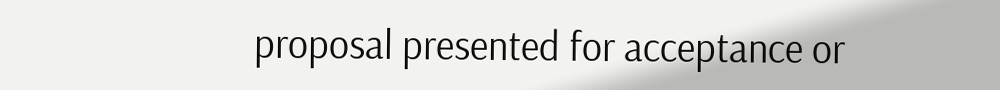proposal presented for acceptance or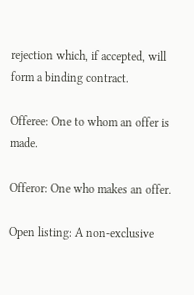rejection which, if accepted, will form a binding contract.

Offeree: One to whom an offer is made.

Offeror: One who makes an offer.

Open listing: A non-exclusive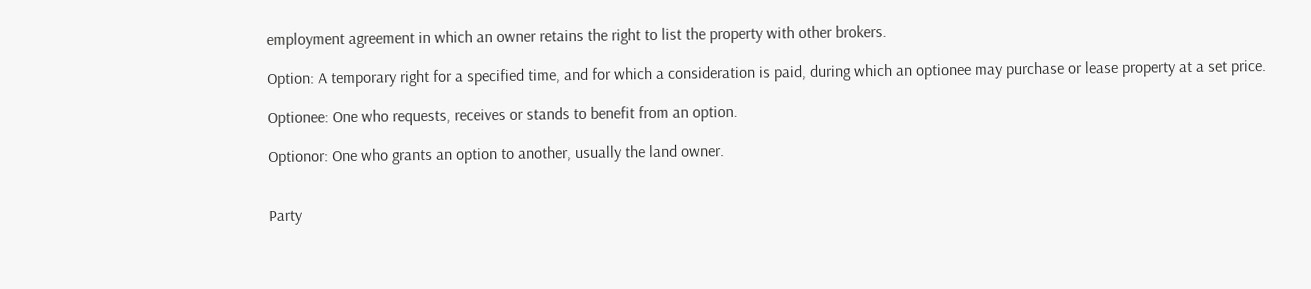employment agreement in which an owner retains the right to list the property with other brokers.

Option: A temporary right for a specified time, and for which a consideration is paid, during which an optionee may purchase or lease property at a set price.

Optionee: One who requests, receives or stands to benefit from an option.

Optionor: One who grants an option to another, usually the land owner.


Party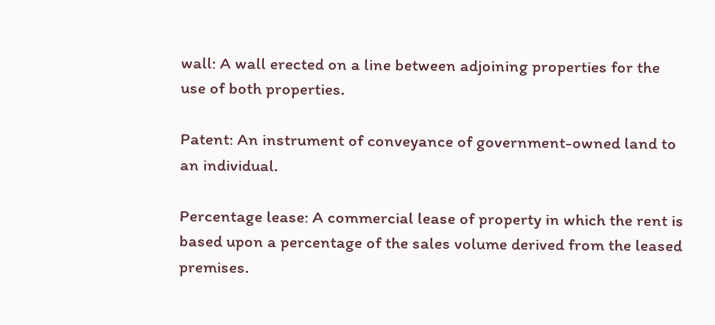wall: A wall erected on a line between adjoining properties for the use of both properties.

Patent: An instrument of conveyance of government-owned land to an individual.

Percentage lease: A commercial lease of property in which the rent is based upon a percentage of the sales volume derived from the leased premises.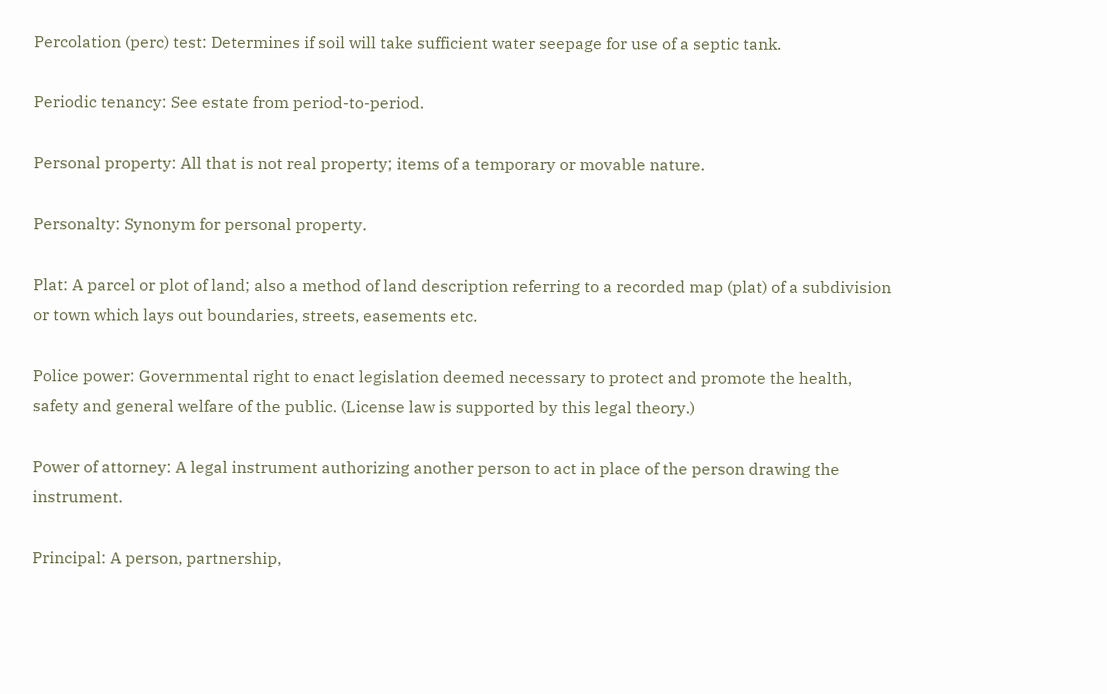Percolation (perc) test: Determines if soil will take sufficient water seepage for use of a septic tank.

Periodic tenancy: See estate from period-to-period.

Personal property: All that is not real property; items of a temporary or movable nature.

Personalty: Synonym for personal property.

Plat: A parcel or plot of land; also a method of land description referring to a recorded map (plat) of a subdivision or town which lays out boundaries, streets, easements etc.

Police power: Governmental right to enact legislation deemed necessary to protect and promote the health, safety and general welfare of the public. (License law is supported by this legal theory.)

Power of attorney: A legal instrument authorizing another person to act in place of the person drawing the instrument.

Principal: A person, partnership,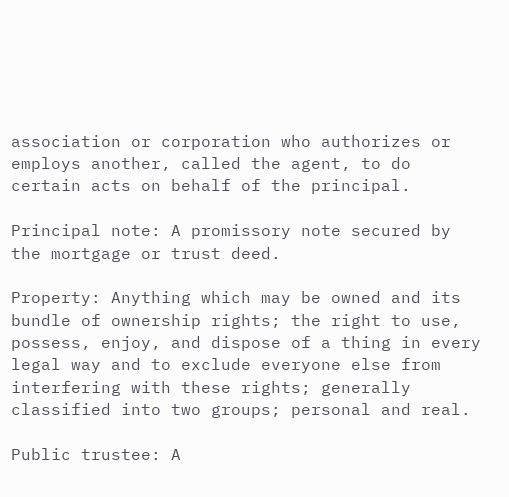association or corporation who authorizes or employs another, called the agent, to do certain acts on behalf of the principal.

Principal note: A promissory note secured by the mortgage or trust deed.

Property: Anything which may be owned and its bundle of ownership rights; the right to use, possess, enjoy, and dispose of a thing in every legal way and to exclude everyone else from interfering with these rights; generally classified into two groups; personal and real.

Public trustee: A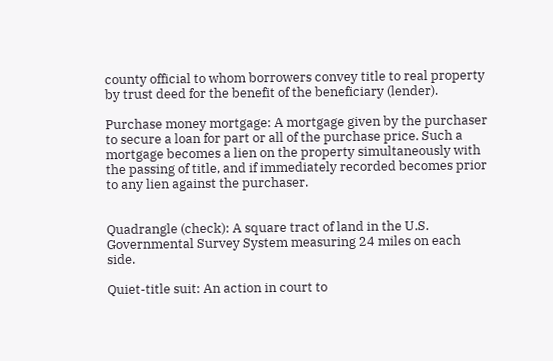county official to whom borrowers convey title to real property by trust deed for the benefit of the beneficiary (lender).

Purchase money mortgage: A mortgage given by the purchaser to secure a loan for part or all of the purchase price. Such a mortgage becomes a lien on the property simultaneously with the passing of title, and if immediately recorded becomes prior to any lien against the purchaser.


Quadrangle (check): A square tract of land in the U.S. Governmental Survey System measuring 24 miles on each side.

Quiet-title suit: An action in court to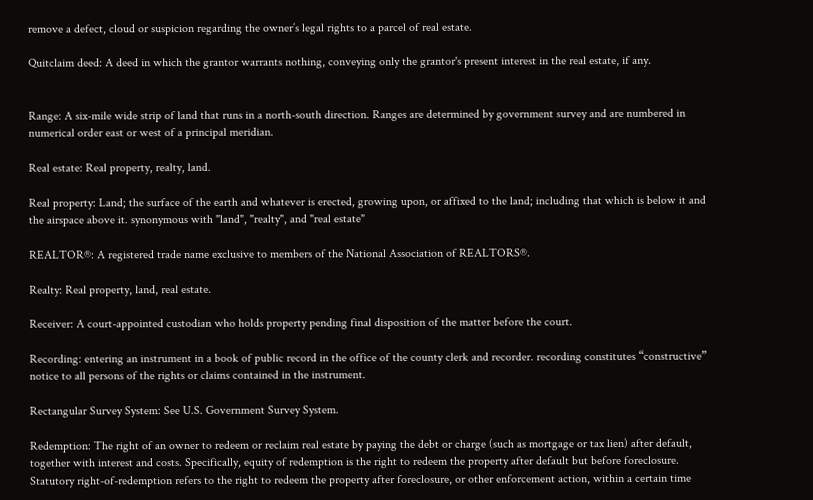remove a defect, cloud or suspicion regarding the owner’s legal rights to a parcel of real estate.

Quitclaim deed: A deed in which the grantor warrants nothing, conveying only the grantor's present interest in the real estate, if any.


Range: A six-mile wide strip of land that runs in a north-south direction. Ranges are determined by government survey and are numbered in numerical order east or west of a principal meridian.

Real estate: Real property, realty, land.

Real property: Land; the surface of the earth and whatever is erected, growing upon, or affixed to the land; including that which is below it and the airspace above it. synonymous with "land", "realty", and "real estate"

REALTOR®: A registered trade name exclusive to members of the National Association of REALTORS®.

Realty: Real property, land, real estate.

Receiver: A court-appointed custodian who holds property pending final disposition of the matter before the court.

Recording: entering an instrument in a book of public record in the office of the county clerk and recorder. recording constitutes “constructive” notice to all persons of the rights or claims contained in the instrument.

Rectangular Survey System: See U.S. Government Survey System.

Redemption: The right of an owner to redeem or reclaim real estate by paying the debt or charge (such as mortgage or tax lien) after default, together with interest and costs. Specifically, equity of redemption is the right to redeem the property after default but before foreclosure. Statutory right-of-redemption refers to the right to redeem the property after foreclosure, or other enforcement action, within a certain time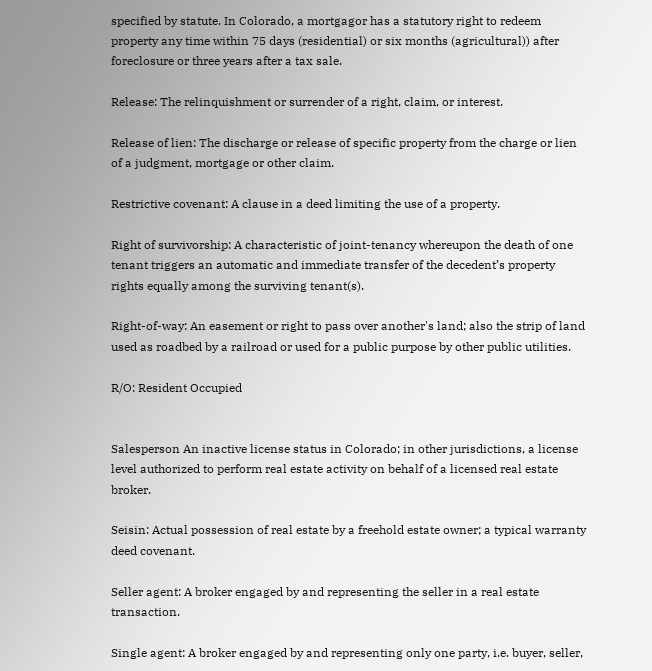specified by statute. In Colorado, a mortgagor has a statutory right to redeem property any time within 75 days (residential) or six months (agricultural)) after foreclosure or three years after a tax sale.

Release: The relinquishment or surrender of a right, claim, or interest.

Release of lien: The discharge or release of specific property from the charge or lien of a judgment, mortgage or other claim.

Restrictive covenant: A clause in a deed limiting the use of a property.

Right of survivorship: A characteristic of joint-tenancy whereupon the death of one tenant triggers an automatic and immediate transfer of the decedent’s property rights equally among the surviving tenant(s).

Right-of-way: An easement or right to pass over another's land; also the strip of land used as roadbed by a railroad or used for a public purpose by other public utilities.

R/O: Resident Occupied


Salesperson An inactive license status in Colorado; in other jurisdictions, a license level authorized to perform real estate activity on behalf of a licensed real estate broker.

Seisin: Actual possession of real estate by a freehold estate owner; a typical warranty deed covenant.

Seller agent: A broker engaged by and representing the seller in a real estate transaction.

Single agent: A broker engaged by and representing only one party, i.e. buyer, seller,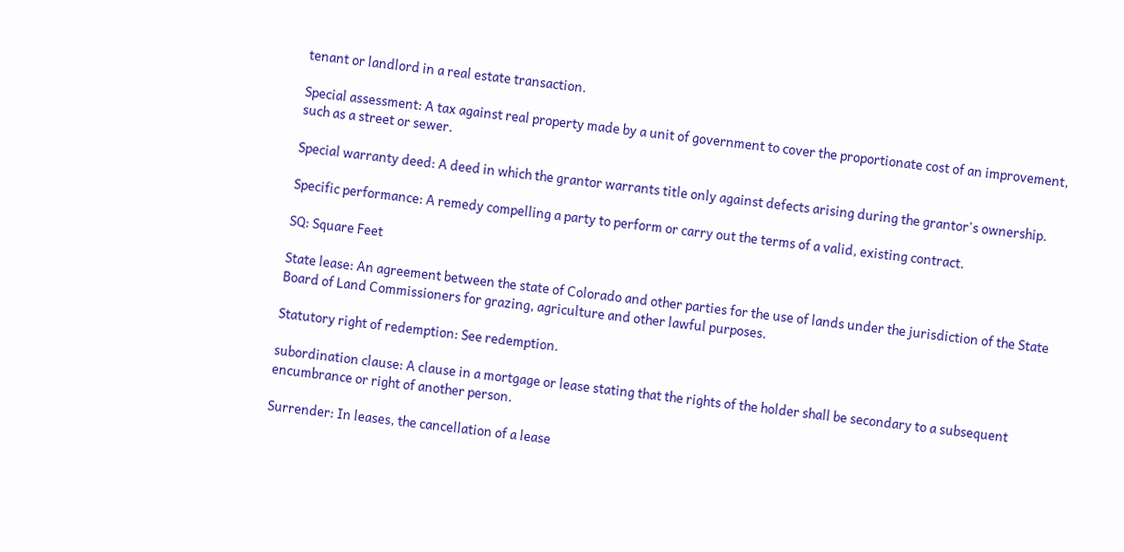tenant or landlord in a real estate transaction.

Special assessment: A tax against real property made by a unit of government to cover the proportionate cost of an improvement, such as a street or sewer.

Special warranty deed: A deed in which the grantor warrants title only against defects arising during the grantor's ownership.

Specific performance: A remedy compelling a party to perform or carry out the terms of a valid, existing contract.

SQ: Square Feet

State lease: An agreement between the state of Colorado and other parties for the use of lands under the jurisdiction of the State Board of Land Commissioners for grazing, agriculture and other lawful purposes.

Statutory right of redemption: See redemption.

subordination clause: A clause in a mortgage or lease stating that the rights of the holder shall be secondary to a subsequent encumbrance or right of another person.

Surrender: In leases, the cancellation of a lease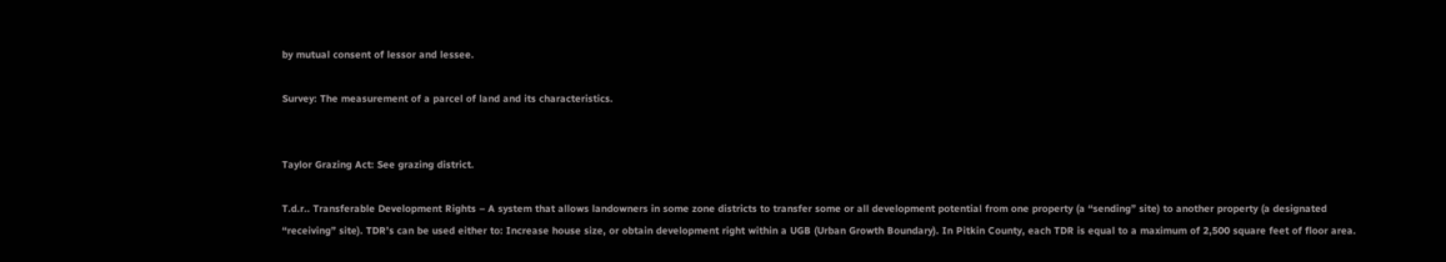by mutual consent of lessor and lessee.

Survey: The measurement of a parcel of land and its characteristics.


Taylor Grazing Act: See grazing district.

T.d.r.. Transferable Development Rights – A system that allows landowners in some zone districts to transfer some or all development potential from one property (a “sending” site) to another property (a designated “receiving” site). TDR’s can be used either to: Increase house size, or obtain development right within a UGB (Urban Growth Boundary). In Pitkin County, each TDR is equal to a maximum of 2,500 square feet of floor area.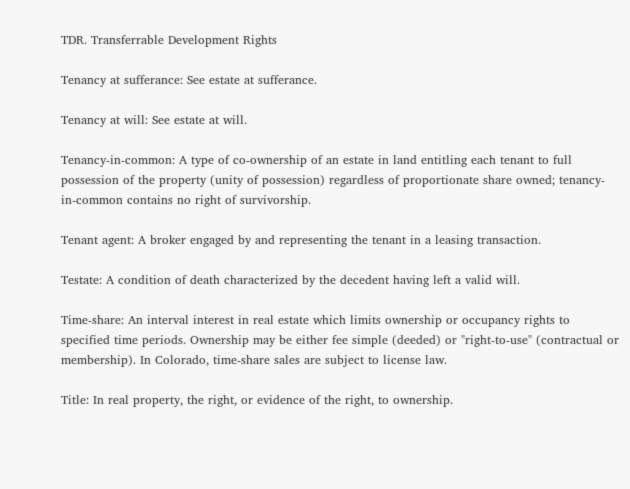TDR. Transferrable Development Rights

Tenancy at sufferance: See estate at sufferance.

Tenancy at will: See estate at will.

Tenancy-in-common: A type of co-ownership of an estate in land entitling each tenant to full possession of the property (unity of possession) regardless of proportionate share owned; tenancy-in-common contains no right of survivorship.

Tenant agent: A broker engaged by and representing the tenant in a leasing transaction.

Testate: A condition of death characterized by the decedent having left a valid will.

Time-share: An interval interest in real estate which limits ownership or occupancy rights to specified time periods. Ownership may be either fee simple (deeded) or "right-to-use" (contractual or membership). In Colorado, time-share sales are subject to license law.

Title: In real property, the right, or evidence of the right, to ownership.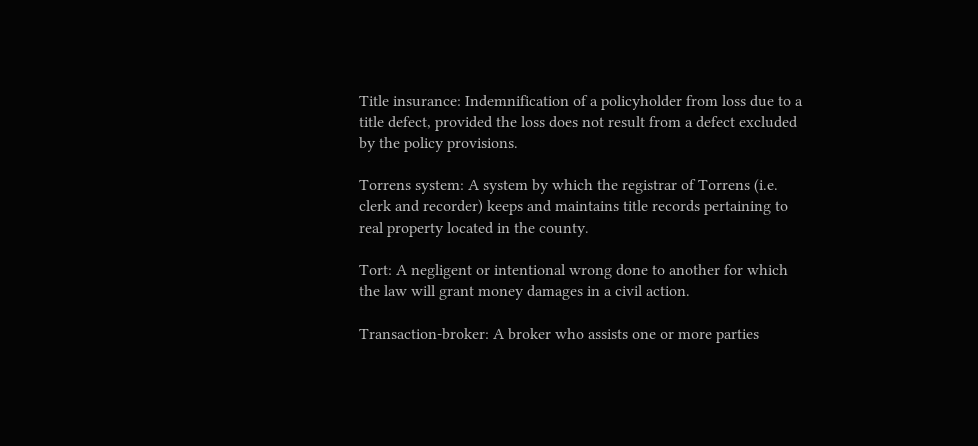Title insurance: Indemnification of a policyholder from loss due to a title defect, provided the loss does not result from a defect excluded by the policy provisions.

Torrens system: A system by which the registrar of Torrens (i.e. clerk and recorder) keeps and maintains title records pertaining to real property located in the county.

Tort: A negligent or intentional wrong done to another for which the law will grant money damages in a civil action.

Transaction-broker: A broker who assists one or more parties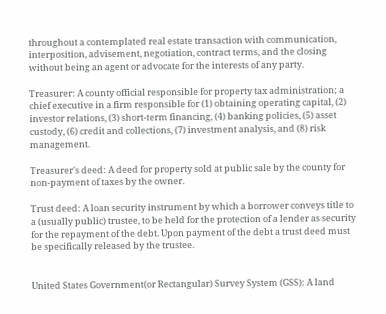throughout a contemplated real estate transaction with communication, interposition, advisement, negotiation, contract terms, and the closing without being an agent or advocate for the interests of any party.

Treasurer: A county official responsible for property tax administration; a chief executive in a firm responsible for (1) obtaining operating capital, (2) investor relations, (3) short-term financing, (4) banking policies, (5) asset custody, (6) credit and collections, (7) investment analysis, and (8) risk management.

Treasurer's deed: A deed for property sold at public sale by the county for non-payment of taxes by the owner.

Trust deed: A loan security instrument by which a borrower conveys title to a (usually public) trustee, to be held for the protection of a lender as security for the repayment of the debt. Upon payment of the debt a trust deed must be specifically released by the trustee.


United States Government(or Rectangular) Survey System (GSS): A land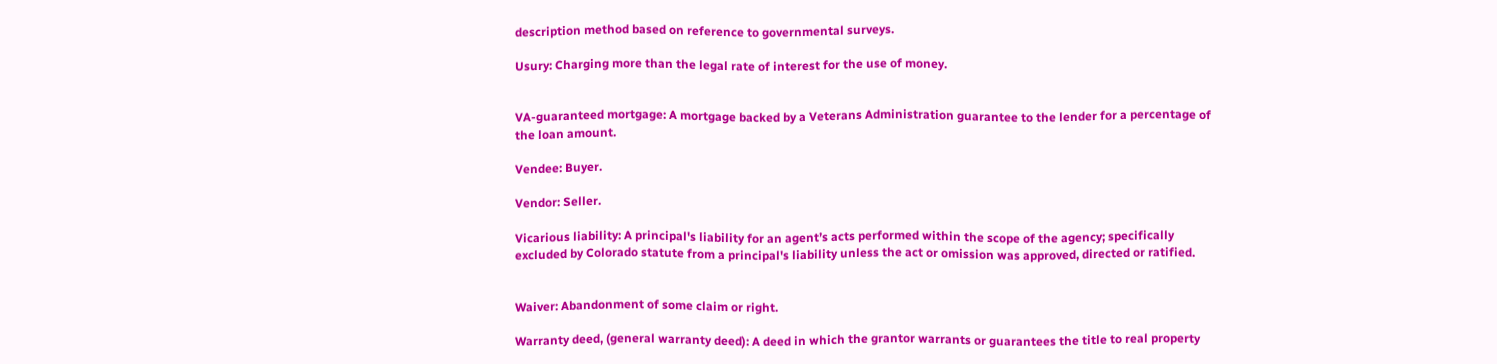description method based on reference to governmental surveys.

Usury: Charging more than the legal rate of interest for the use of money.


VA-guaranteed mortgage: A mortgage backed by a Veterans Administration guarantee to the lender for a percentage of the loan amount.

Vendee: Buyer.

Vendor: Seller.

Vicarious liability: A principal's liability for an agent’s acts performed within the scope of the agency; specifically excluded by Colorado statute from a principal's liability unless the act or omission was approved, directed or ratified.


Waiver: Abandonment of some claim or right.

Warranty deed, (general warranty deed): A deed in which the grantor warrants or guarantees the title to real property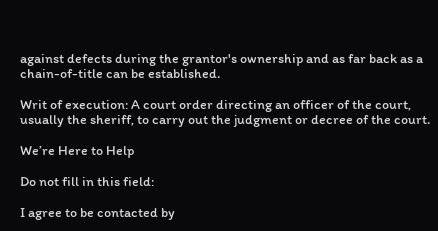against defects during the grantor's ownership and as far back as a chain-of-title can be established.

Writ of execution: A court order directing an officer of the court, usually the sheriff, to carry out the judgment or decree of the court.

We’re Here to Help

Do not fill in this field:

I agree to be contacted by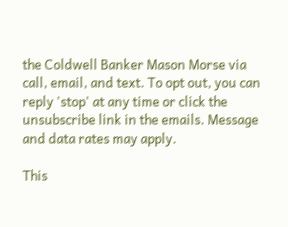the Coldwell Banker Mason Morse via call, email, and text. To opt out, you can reply 'stop' at any time or click the unsubscribe link in the emails. Message and data rates may apply.

This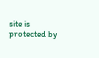site is protected by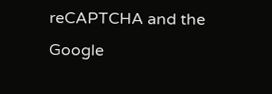reCAPTCHA and the Google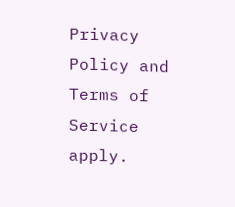Privacy Policy and Terms of Service apply.